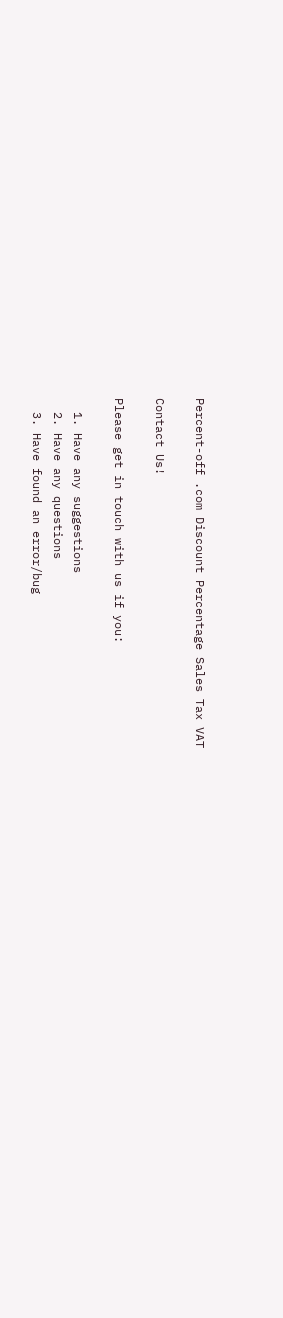Percent-off .com Discount Percentage Sales Tax VAT

Contact Us!

Please get in touch with us if you:

  1. Have any suggestions
  2. Have any questions
  3. Have found an error/bug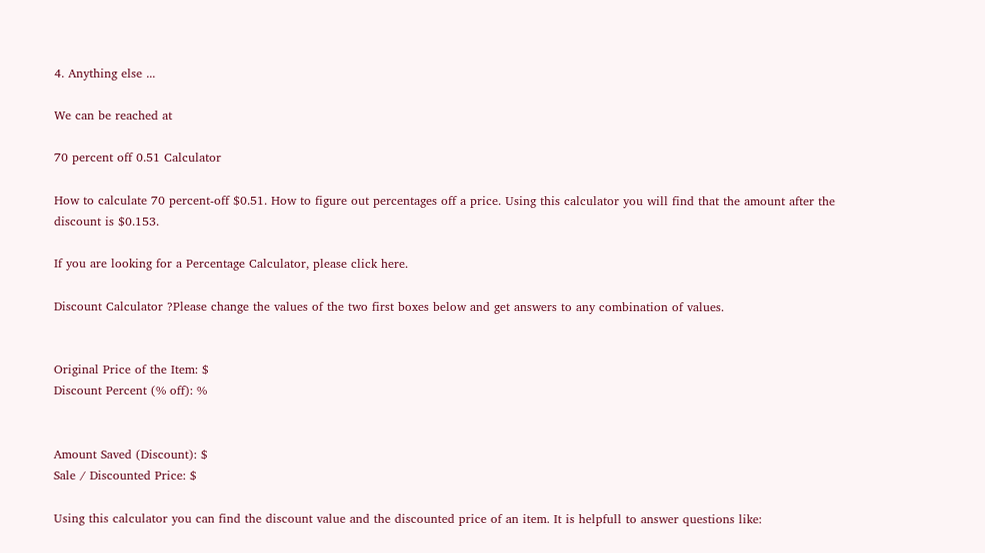4. Anything else ...

We can be reached at

70 percent off 0.51 Calculator

How to calculate 70 percent-off $0.51. How to figure out percentages off a price. Using this calculator you will find that the amount after the discount is $0.153.

If you are looking for a Percentage Calculator, please click here.

Discount Calculator ?Please change the values of the two first boxes below and get answers to any combination of values.


Original Price of the Item: $
Discount Percent (% off): %


Amount Saved (Discount): $
Sale / Discounted Price: $

Using this calculator you can find the discount value and the discounted price of an item. It is helpfull to answer questions like: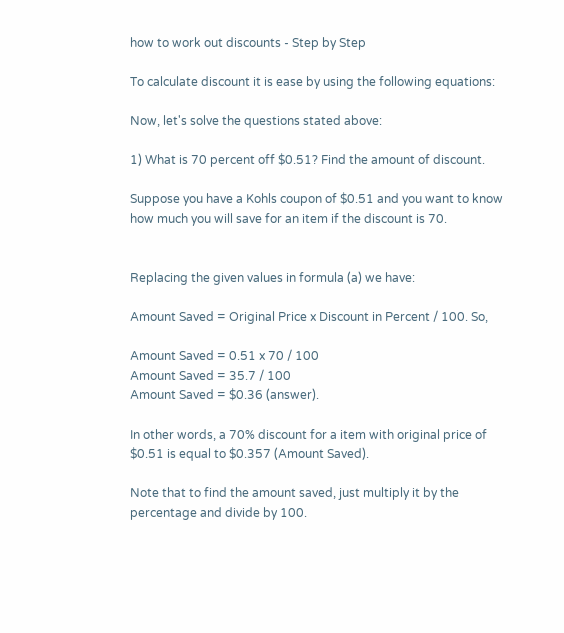how to work out discounts - Step by Step

To calculate discount it is ease by using the following equations:

Now, let's solve the questions stated above:

1) What is 70 percent off $0.51? Find the amount of discount.

Suppose you have a Kohls coupon of $0.51 and you want to know how much you will save for an item if the discount is 70.


Replacing the given values in formula (a) we have:

Amount Saved = Original Price x Discount in Percent / 100. So,

Amount Saved = 0.51 x 70 / 100
Amount Saved = 35.7 / 100
Amount Saved = $0.36 (answer).

In other words, a 70% discount for a item with original price of $0.51 is equal to $0.357 (Amount Saved).

Note that to find the amount saved, just multiply it by the percentage and divide by 100.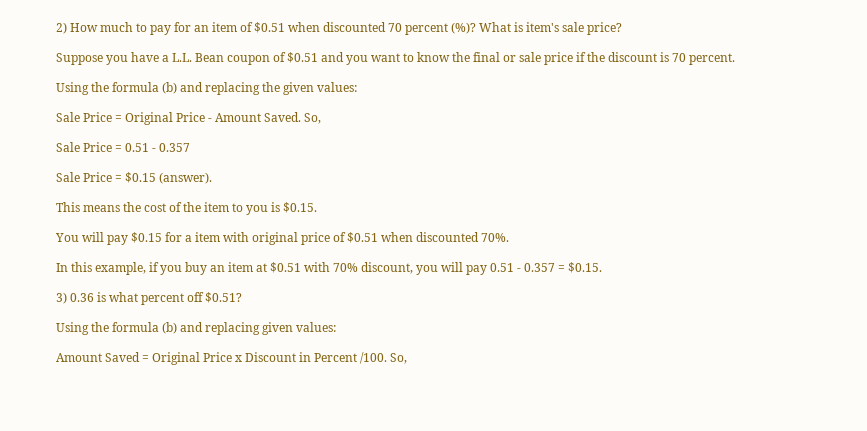2) How much to pay for an item of $0.51 when discounted 70 percent (%)? What is item's sale price?

Suppose you have a L.L. Bean coupon of $0.51 and you want to know the final or sale price if the discount is 70 percent.

Using the formula (b) and replacing the given values:

Sale Price = Original Price - Amount Saved. So,

Sale Price = 0.51 - 0.357

Sale Price = $0.15 (answer).

This means the cost of the item to you is $0.15.

You will pay $0.15 for a item with original price of $0.51 when discounted 70%.

In this example, if you buy an item at $0.51 with 70% discount, you will pay 0.51 - 0.357 = $0.15.

3) 0.36 is what percent off $0.51?

Using the formula (b) and replacing given values:

Amount Saved = Original Price x Discount in Percent /100. So,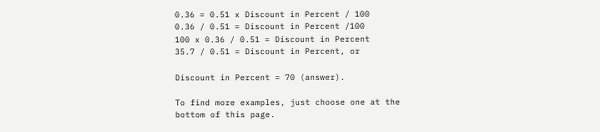0.36 = 0.51 x Discount in Percent / 100
0.36 / 0.51 = Discount in Percent /100
100 x 0.36 / 0.51 = Discount in Percent
35.7 / 0.51 = Discount in Percent, or

Discount in Percent = 70 (answer).

To find more examples, just choose one at the bottom of this page.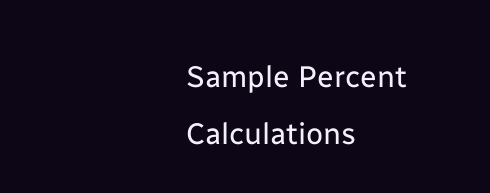Sample Percent Calculations